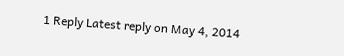1 Reply Latest reply on May 4, 2014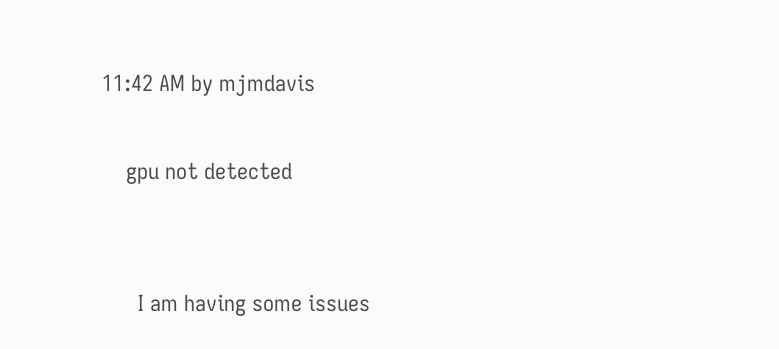11:42 AM by mjmdavis

    gpu not detected


      I am having some issues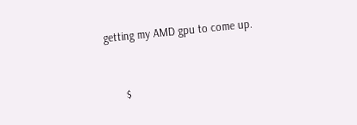getting my AMD gpu to come up.


      $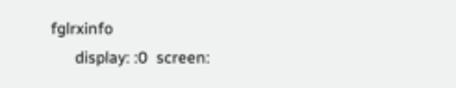fglrxinfo
      display: :0  screen: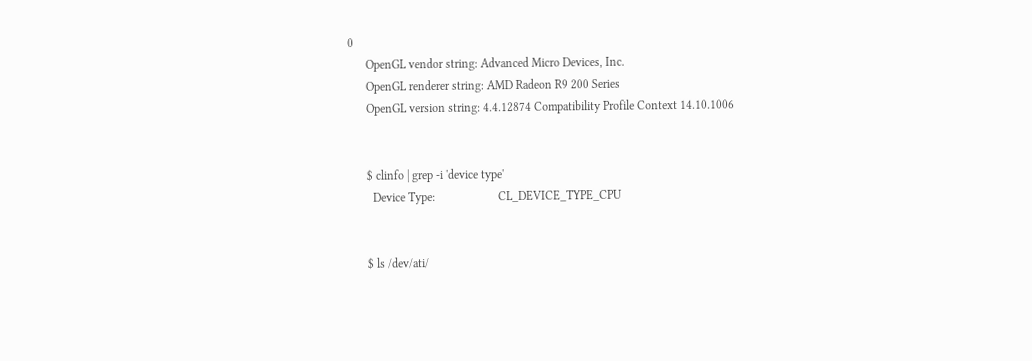0
      OpenGL vendor string: Advanced Micro Devices, Inc.
      OpenGL renderer string: AMD Radeon R9 200 Series
      OpenGL version string: 4.4.12874 Compatibility Profile Context 14.10.1006


      $ clinfo | grep -i 'device type'
        Device Type:                     CL_DEVICE_TYPE_CPU


      $ ls /dev/ati/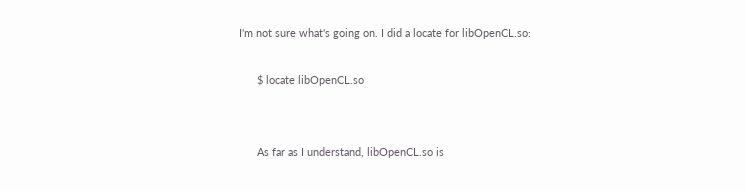I'm not sure what's going on. I did a locate for libOpenCL.so:

      $ locate libOpenCL.so


      As far as I understand, libOpenCL.so is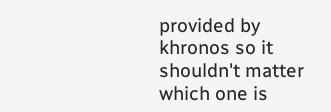provided by khronos so it shouldn't matter which one is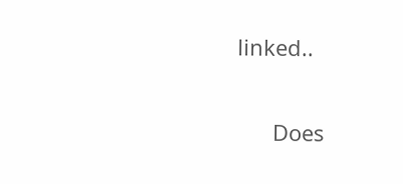linked..


      Does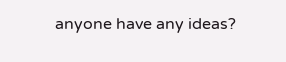anyone have any ideas?